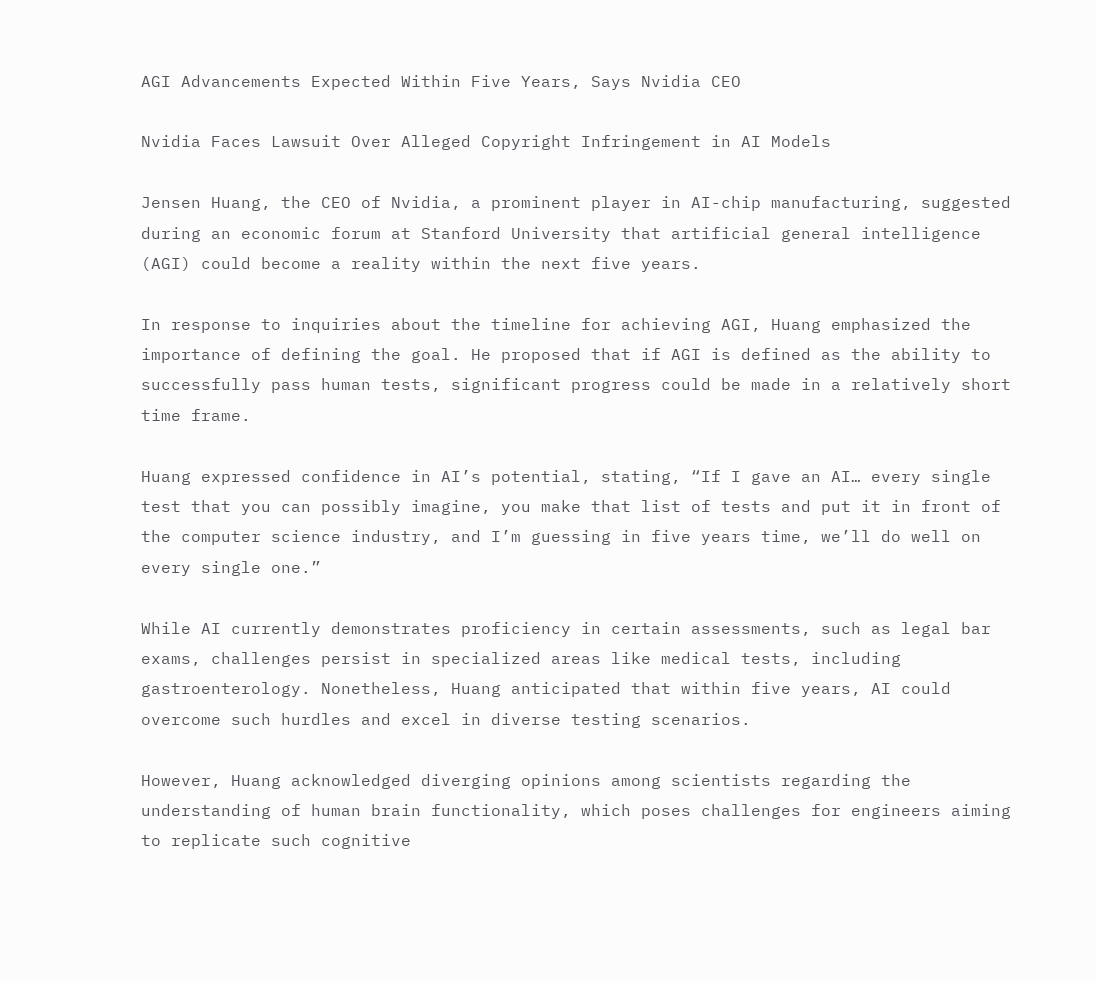AGI Advancements Expected Within Five Years, Says Nvidia CEO

Nvidia Faces Lawsuit Over Alleged Copyright Infringement in AI Models

Jensen Huang, the CEO of Nvidia, a prominent player in AI-chip manufacturing, suggested during an economic forum at Stanford University that artificial general intelligence (AGI) could become a reality within the next five years.

In response to inquiries about the timeline for achieving AGI, Huang emphasized the importance of defining the goal. He proposed that if AGI is defined as the ability to successfully pass human tests, significant progress could be made in a relatively short time frame.

Huang expressed confidence in AI’s potential, stating, “If I gave an AI… every single test that you can possibly imagine, you make that list of tests and put it in front of the computer science industry, and I’m guessing in five years time, we’ll do well on every single one.”

While AI currently demonstrates proficiency in certain assessments, such as legal bar exams, challenges persist in specialized areas like medical tests, including gastroenterology. Nonetheless, Huang anticipated that within five years, AI could overcome such hurdles and excel in diverse testing scenarios.

However, Huang acknowledged diverging opinions among scientists regarding the understanding of human brain functionality, which poses challenges for engineers aiming to replicate such cognitive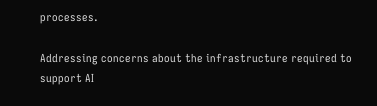processes.

Addressing concerns about the infrastructure required to support AI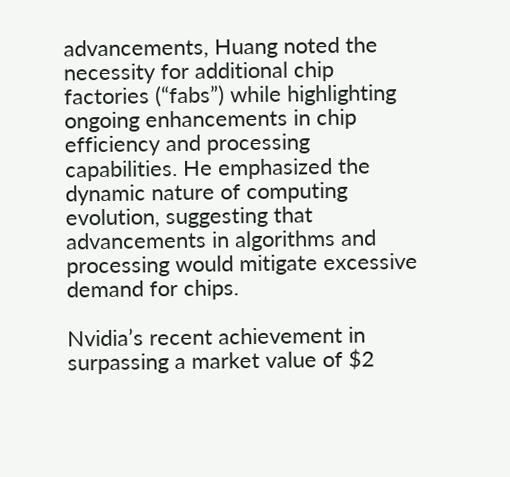advancements, Huang noted the necessity for additional chip factories (“fabs”) while highlighting ongoing enhancements in chip efficiency and processing capabilities. He emphasized the dynamic nature of computing evolution, suggesting that advancements in algorithms and processing would mitigate excessive demand for chips.

Nvidia’s recent achievement in surpassing a market value of $2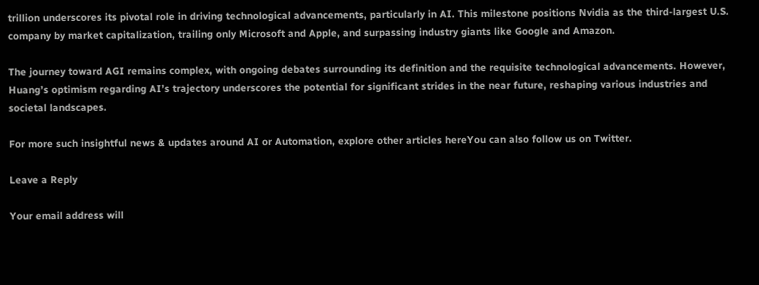trillion underscores its pivotal role in driving technological advancements, particularly in AI. This milestone positions Nvidia as the third-largest U.S. company by market capitalization, trailing only Microsoft and Apple, and surpassing industry giants like Google and Amazon.

The journey toward AGI remains complex, with ongoing debates surrounding its definition and the requisite technological advancements. However, Huang’s optimism regarding AI’s trajectory underscores the potential for significant strides in the near future, reshaping various industries and societal landscapes.

For more such insightful news & updates around AI or Automation, explore other articles hereYou can also follow us on Twitter.

Leave a Reply

Your email address will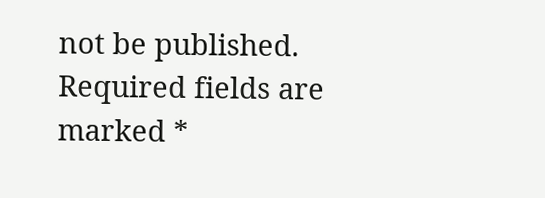not be published. Required fields are marked *